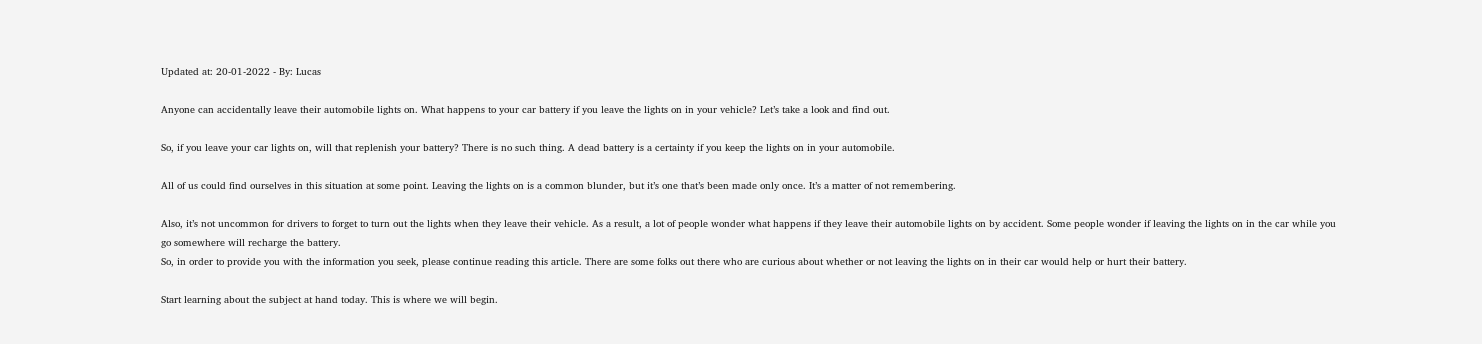Updated at: 20-01-2022 - By: Lucas

Anyone can accidentally leave their automobile lights on. What happens to your car battery if you leave the lights on in your vehicle? Let’s take a look and find out.

So, if you leave your car lights on, will that replenish your battery? There is no such thing. A dead battery is a certainty if you keep the lights on in your automobile.

All of us could find ourselves in this situation at some point. Leaving the lights on is a common blunder, but it’s one that’s been made only once. It’s a matter of not remembering.

Also, it’s not uncommon for drivers to forget to turn out the lights when they leave their vehicle. As a result, a lot of people wonder what happens if they leave their automobile lights on by accident. Some people wonder if leaving the lights on in the car while you go somewhere will recharge the battery.
So, in order to provide you with the information you seek, please continue reading this article. There are some folks out there who are curious about whether or not leaving the lights on in their car would help or hurt their battery.

Start learning about the subject at hand today. This is where we will begin.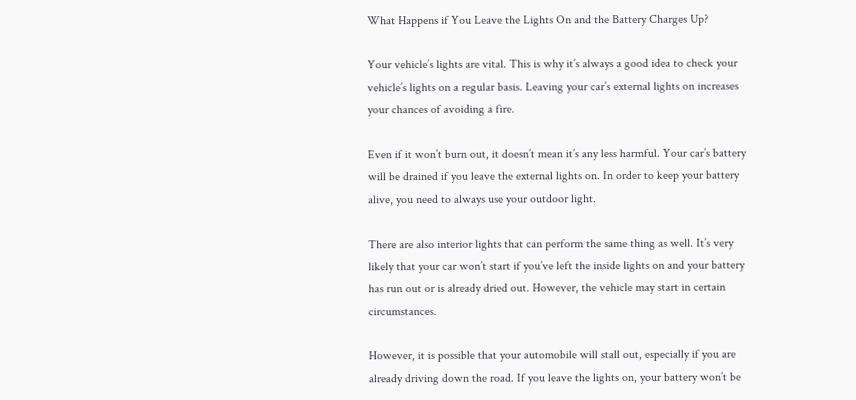What Happens if You Leave the Lights On and the Battery Charges Up?

Your vehicle’s lights are vital. This is why it’s always a good idea to check your vehicle’s lights on a regular basis. Leaving your car’s external lights on increases your chances of avoiding a fire.

Even if it won’t burn out, it doesn’t mean it’s any less harmful. Your car’s battery will be drained if you leave the external lights on. In order to keep your battery alive, you need to always use your outdoor light.

There are also interior lights that can perform the same thing as well. It’s very likely that your car won’t start if you’ve left the inside lights on and your battery has run out or is already dried out. However, the vehicle may start in certain circumstances.

However, it is possible that your automobile will stall out, especially if you are already driving down the road. If you leave the lights on, your battery won’t be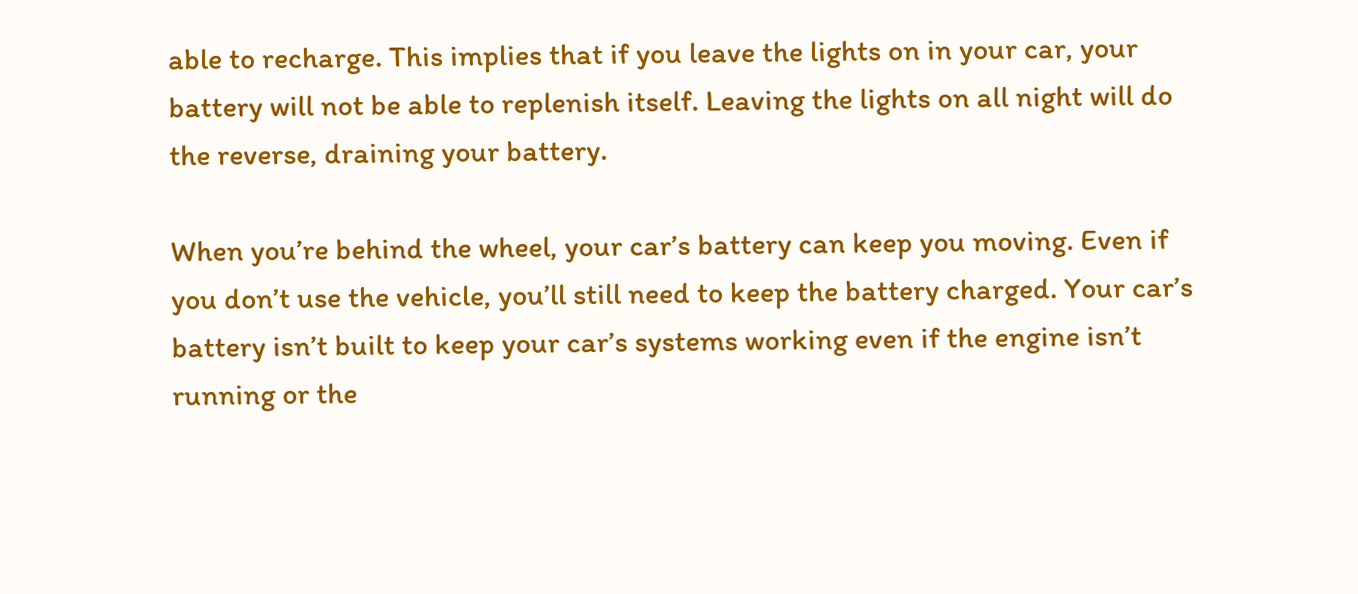able to recharge. This implies that if you leave the lights on in your car, your battery will not be able to replenish itself. Leaving the lights on all night will do the reverse, draining your battery.

When you’re behind the wheel, your car’s battery can keep you moving. Even if you don’t use the vehicle, you’ll still need to keep the battery charged. Your car’s battery isn’t built to keep your car’s systems working even if the engine isn’t running or the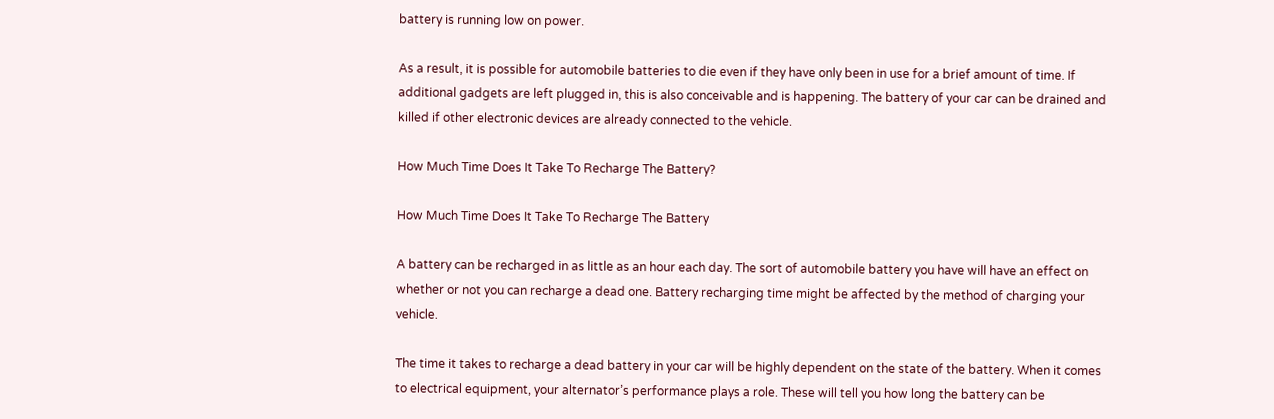battery is running low on power.

As a result, it is possible for automobile batteries to die even if they have only been in use for a brief amount of time. If additional gadgets are left plugged in, this is also conceivable and is happening. The battery of your car can be drained and killed if other electronic devices are already connected to the vehicle.

How Much Time Does It Take To Recharge The Battery?

How Much Time Does It Take To Recharge The Battery

A battery can be recharged in as little as an hour each day. The sort of automobile battery you have will have an effect on whether or not you can recharge a dead one. Battery recharging time might be affected by the method of charging your vehicle.

The time it takes to recharge a dead battery in your car will be highly dependent on the state of the battery. When it comes to electrical equipment, your alternator’s performance plays a role. These will tell you how long the battery can be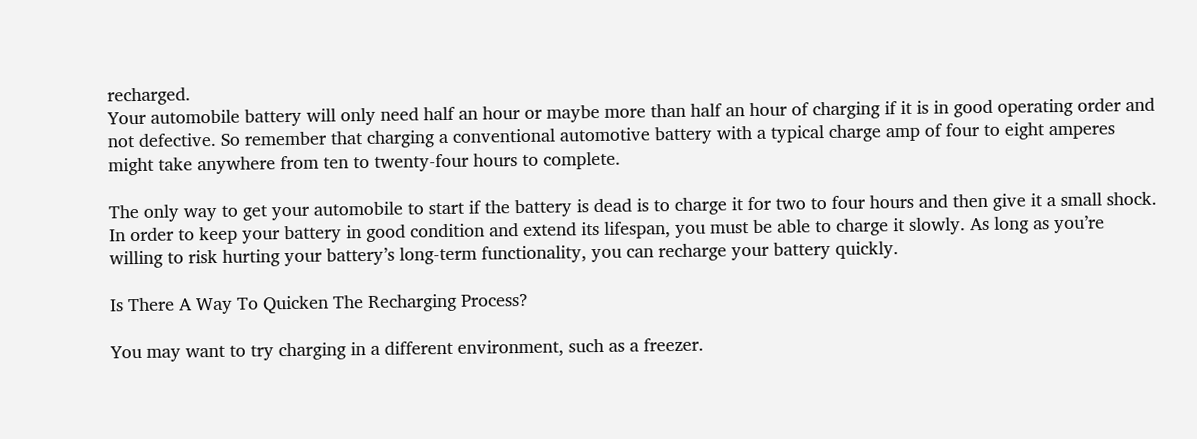recharged.
Your automobile battery will only need half an hour or maybe more than half an hour of charging if it is in good operating order and not defective. So remember that charging a conventional automotive battery with a typical charge amp of four to eight amperes might take anywhere from ten to twenty-four hours to complete.

The only way to get your automobile to start if the battery is dead is to charge it for two to four hours and then give it a small shock. In order to keep your battery in good condition and extend its lifespan, you must be able to charge it slowly. As long as you’re willing to risk hurting your battery’s long-term functionality, you can recharge your battery quickly.

Is There A Way To Quicken The Recharging Process?

You may want to try charging in a different environment, such as a freezer.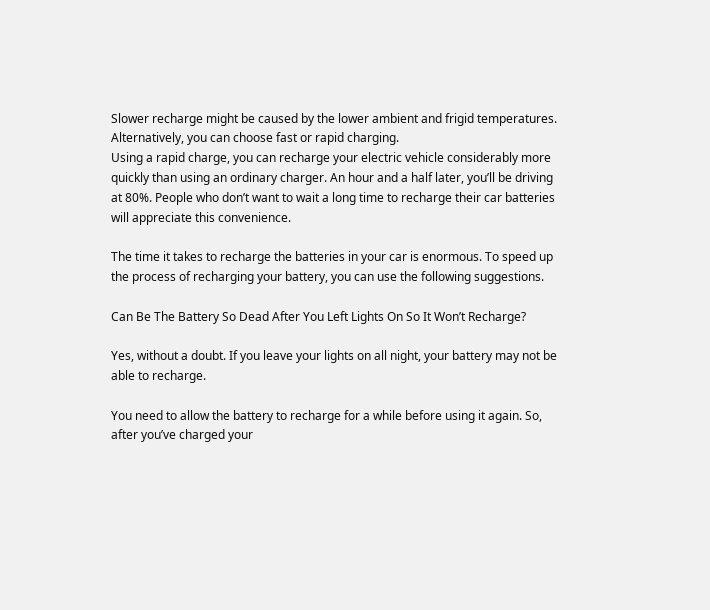Slower recharge might be caused by the lower ambient and frigid temperatures. Alternatively, you can choose fast or rapid charging.
Using a rapid charge, you can recharge your electric vehicle considerably more quickly than using an ordinary charger. An hour and a half later, you’ll be driving at 80%. People who don’t want to wait a long time to recharge their car batteries will appreciate this convenience.

The time it takes to recharge the batteries in your car is enormous. To speed up the process of recharging your battery, you can use the following suggestions.

Can Be The Battery So Dead After You Left Lights On So It Won’t Recharge?

Yes, without a doubt. If you leave your lights on all night, your battery may not be able to recharge.

You need to allow the battery to recharge for a while before using it again. So, after you’ve charged your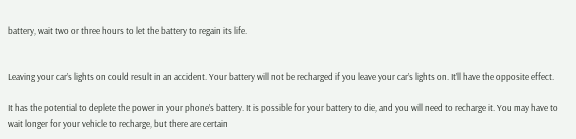battery, wait two or three hours to let the battery to regain its life.


Leaving your car’s lights on could result in an accident. Your battery will not be recharged if you leave your car’s lights on. It’ll have the opposite effect.

It has the potential to deplete the power in your phone’s battery. It is possible for your battery to die, and you will need to recharge it. You may have to wait longer for your vehicle to recharge, but there are certain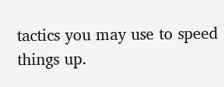tactics you may use to speed things up.